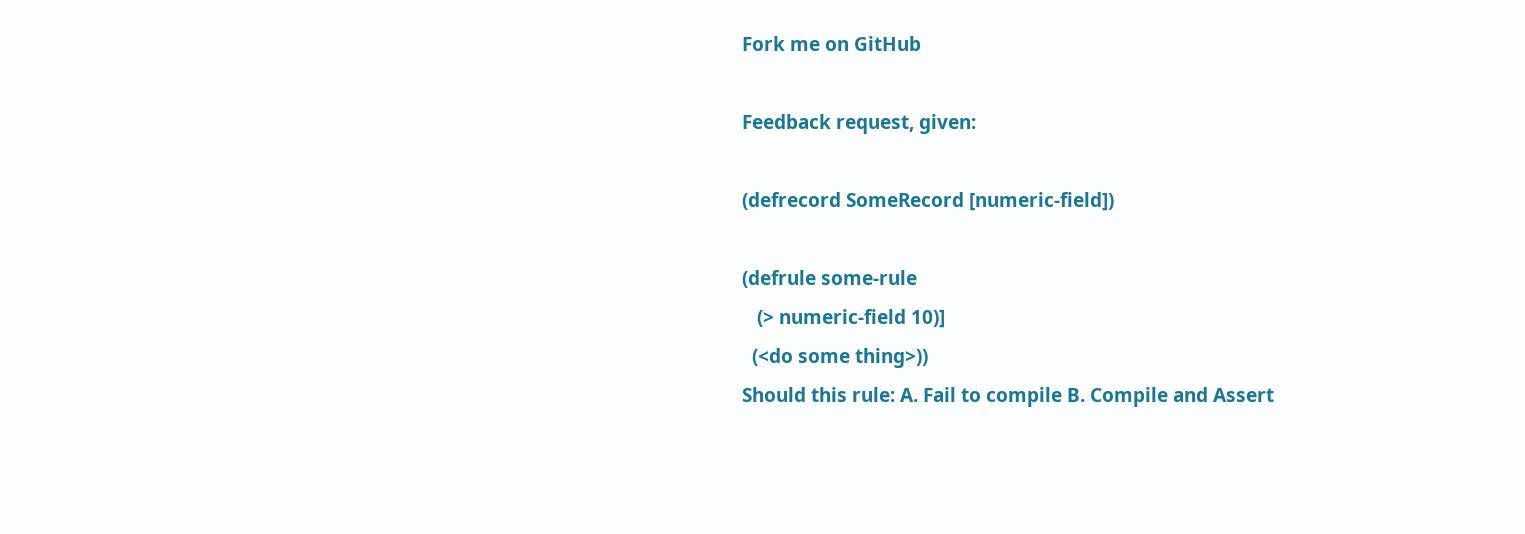Fork me on GitHub

Feedback request, given:

(defrecord SomeRecord [numeric-field])

(defrule some-rule
   (> numeric-field 10)]
  (<do some thing>))
Should this rule: A. Fail to compile B. Compile and Assert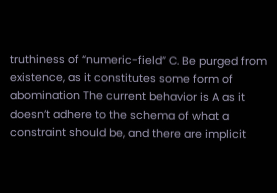truthiness of “numeric-field” C. Be purged from existence, as it constitutes some form of abomination The current behavior is A as it doesn’t adhere to the schema of what a constraint should be, and there are implicit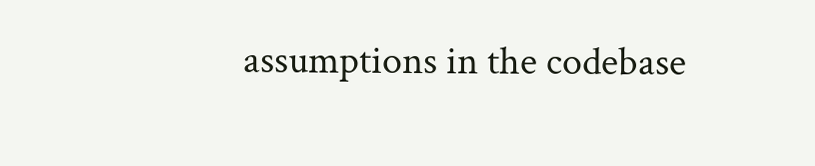assumptions in the codebase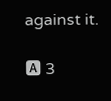against it.

🅰 3